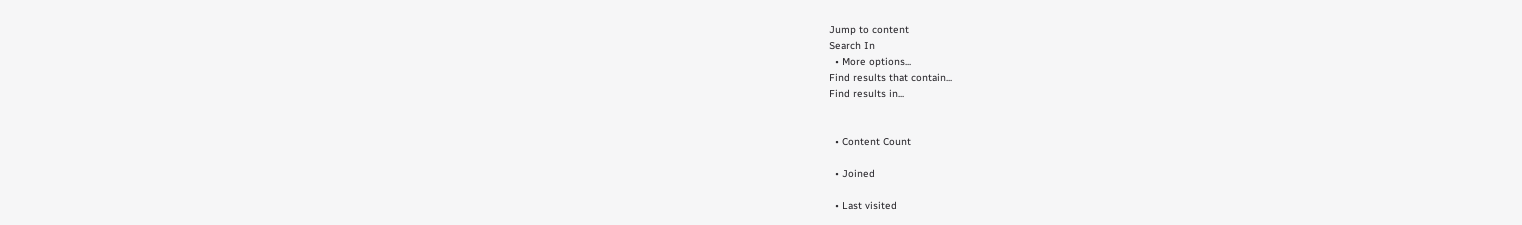Jump to content
Search In
  • More options...
Find results that contain...
Find results in...


  • Content Count

  • Joined

  • Last visited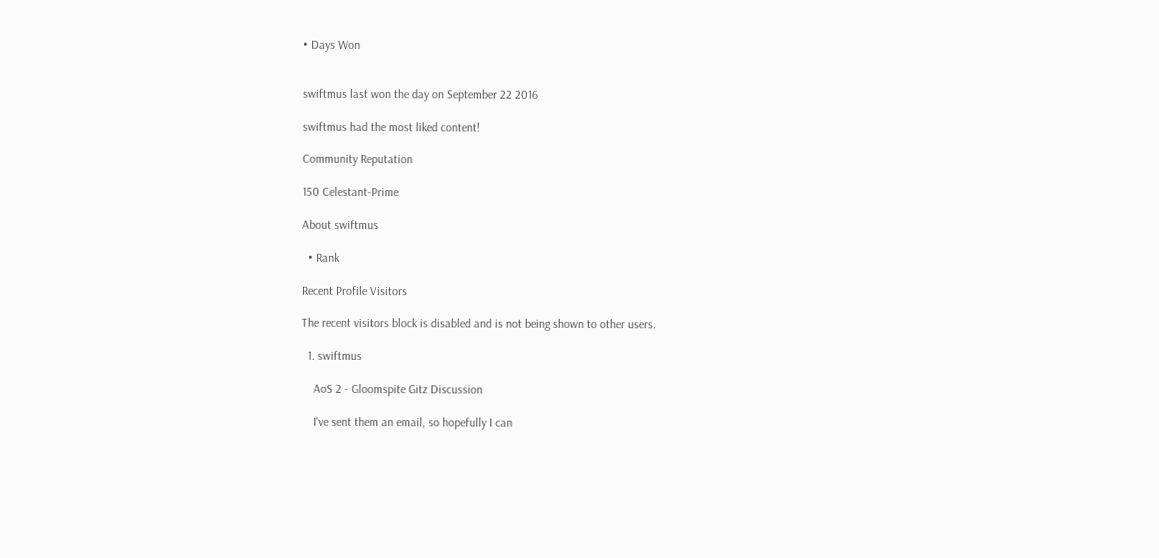• Days Won


swiftmus last won the day on September 22 2016

swiftmus had the most liked content!

Community Reputation

150 Celestant-Prime

About swiftmus

  • Rank

Recent Profile Visitors

The recent visitors block is disabled and is not being shown to other users.

  1. swiftmus

    AoS 2 - Gloomspite Gitz Discussion

    I've sent them an email, so hopefully I can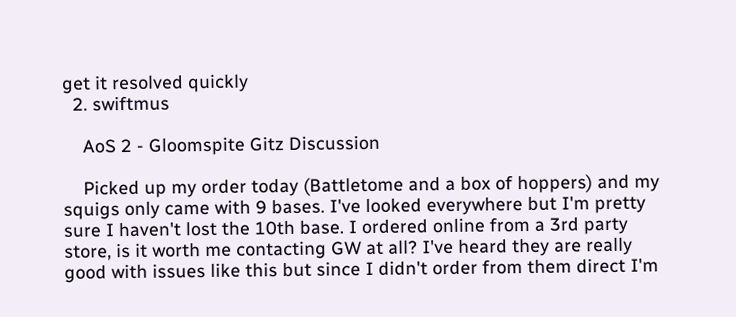get it resolved quickly
  2. swiftmus

    AoS 2 - Gloomspite Gitz Discussion

    Picked up my order today (Battletome and a box of hoppers) and my squigs only came with 9 bases. I've looked everywhere but I'm pretty sure I haven't lost the 10th base. I ordered online from a 3rd party store, is it worth me contacting GW at all? I've heard they are really good with issues like this but since I didn't order from them direct I'm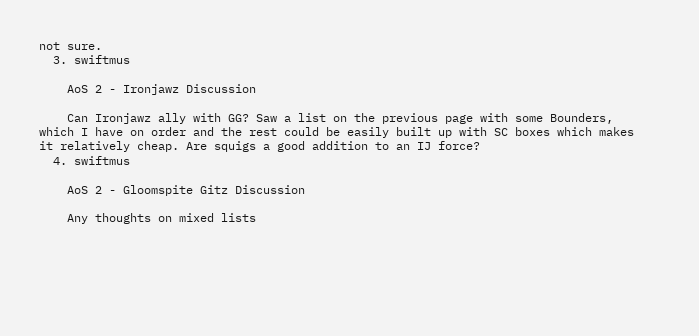not sure.
  3. swiftmus

    AoS 2 - Ironjawz Discussion

    Can Ironjawz ally with GG? Saw a list on the previous page with some Bounders, which I have on order and the rest could be easily built up with SC boxes which makes it relatively cheap. Are squigs a good addition to an IJ force?
  4. swiftmus

    AoS 2 - Gloomspite Gitz Discussion

    Any thoughts on mixed lists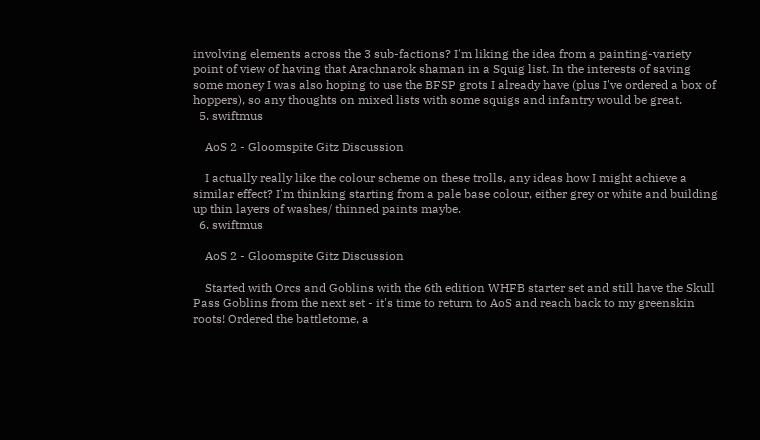involving elements across the 3 sub-factions? I'm liking the idea from a painting-variety point of view of having that Arachnarok shaman in a Squig list. In the interests of saving some money I was also hoping to use the BFSP grots I already have (plus I've ordered a box of hoppers), so any thoughts on mixed lists with some squigs and infantry would be great.
  5. swiftmus

    AoS 2 - Gloomspite Gitz Discussion

    I actually really like the colour scheme on these trolls, any ideas how I might achieve a similar effect? I'm thinking starting from a pale base colour, either grey or white and building up thin layers of washes/ thinned paints maybe.
  6. swiftmus

    AoS 2 - Gloomspite Gitz Discussion

    Started with Orcs and Goblins with the 6th edition WHFB starter set and still have the Skull Pass Goblins from the next set - it's time to return to AoS and reach back to my greenskin roots! Ordered the battletome, a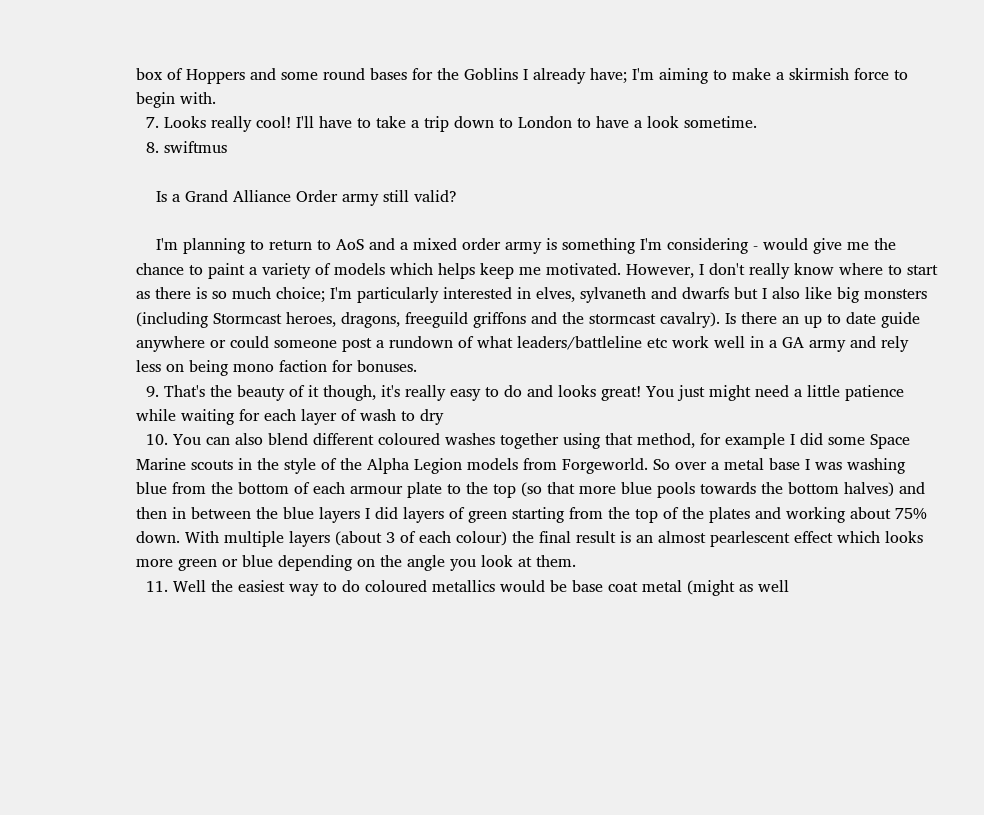box of Hoppers and some round bases for the Goblins I already have; I'm aiming to make a skirmish force to begin with.
  7. Looks really cool! I'll have to take a trip down to London to have a look sometime.
  8. swiftmus

    Is a Grand Alliance Order army still valid?

    I'm planning to return to AoS and a mixed order army is something I'm considering - would give me the chance to paint a variety of models which helps keep me motivated. However, I don't really know where to start as there is so much choice; I'm particularly interested in elves, sylvaneth and dwarfs but I also like big monsters (including Stormcast heroes, dragons, freeguild griffons and the stormcast cavalry). Is there an up to date guide anywhere or could someone post a rundown of what leaders/battleline etc work well in a GA army and rely less on being mono faction for bonuses.
  9. That's the beauty of it though, it's really easy to do and looks great! You just might need a little patience while waiting for each layer of wash to dry
  10. You can also blend different coloured washes together using that method, for example I did some Space Marine scouts in the style of the Alpha Legion models from Forgeworld. So over a metal base I was washing blue from the bottom of each armour plate to the top (so that more blue pools towards the bottom halves) and then in between the blue layers I did layers of green starting from the top of the plates and working about 75% down. With multiple layers (about 3 of each colour) the final result is an almost pearlescent effect which looks more green or blue depending on the angle you look at them.
  11. Well the easiest way to do coloured metallics would be base coat metal (might as well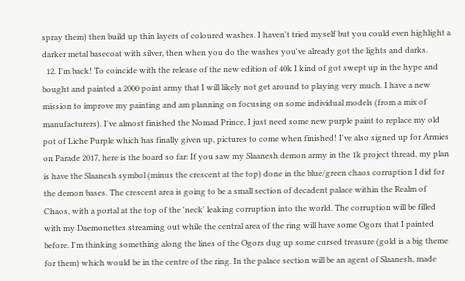spray them) then build up thin layers of coloured washes. I haven't tried myself but you could even highlight a darker metal basecoat with silver, then when you do the washes you've already got the lights and darks.
  12. I'm back! To coincide with the release of the new edition of 40k I kind of got swept up in the hype and bought and painted a 2000 point army that I will likely not get around to playing very much. I have a new mission to improve my painting and am planning on focusing on some individual models (from a mix of manufacturers). I've almost finished the Nomad Prince, I just need some new purple paint to replace my old pot of Liche Purple which has finally given up, pictures to come when finished! I've also signed up for Armies on Parade 2017, here is the board so far: If you saw my Slaanesh demon army in the 1k project thread, my plan is have the Slaanesh symbol (minus the crescent at the top) done in the blue/green chaos corruption I did for the demon bases. The crescent area is going to be a small section of decadent palace within the Realm of Chaos, with a portal at the top of the 'neck' leaking corruption into the world. The corruption will be filled with my Daemonettes streaming out while the central area of the ring will have some Ogors that I painted before. I'm thinking something along the lines of the Ogors dug up some cursed treasure (gold is a big theme for them) which would be in the centre of the ring. In the palace section will be an agent of Slaanesh, made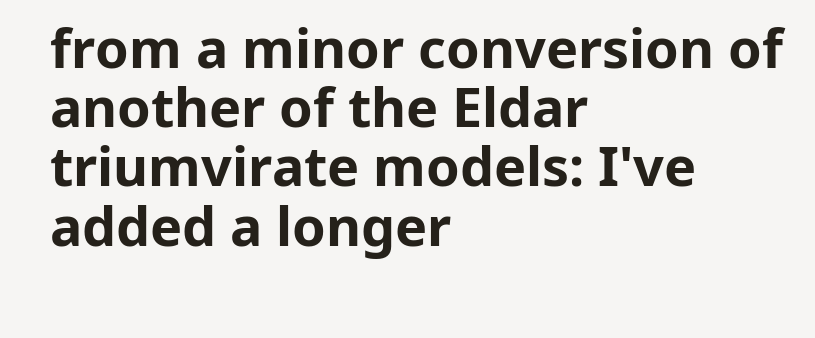from a minor conversion of another of the Eldar triumvirate models: I've added a longer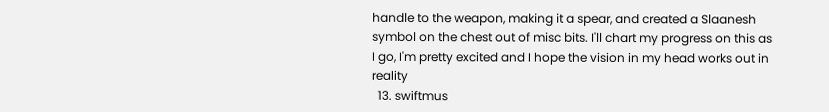handle to the weapon, making it a spear, and created a Slaanesh symbol on the chest out of misc bits. I'll chart my progress on this as I go, I'm pretty excited and I hope the vision in my head works out in reality
  13. swiftmus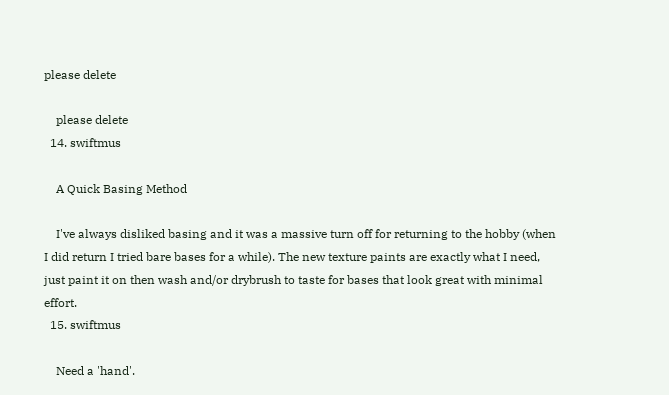please delete

    please delete
  14. swiftmus

    A Quick Basing Method

    I've always disliked basing and it was a massive turn off for returning to the hobby (when I did return I tried bare bases for a while). The new texture paints are exactly what I need, just paint it on then wash and/or drybrush to taste for bases that look great with minimal effort.
  15. swiftmus

    Need a 'hand'.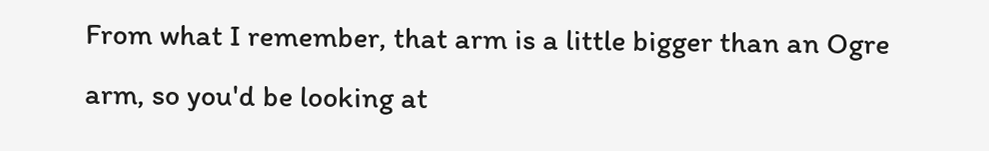From what I remember, that arm is a little bigger than an Ogre arm, so you'd be looking at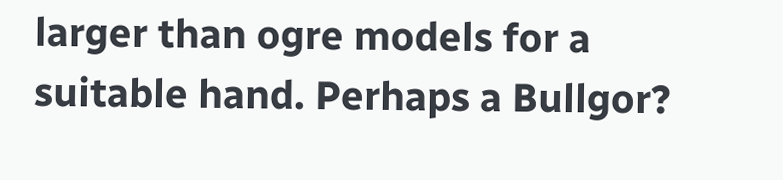larger than ogre models for a suitable hand. Perhaps a Bullgor?